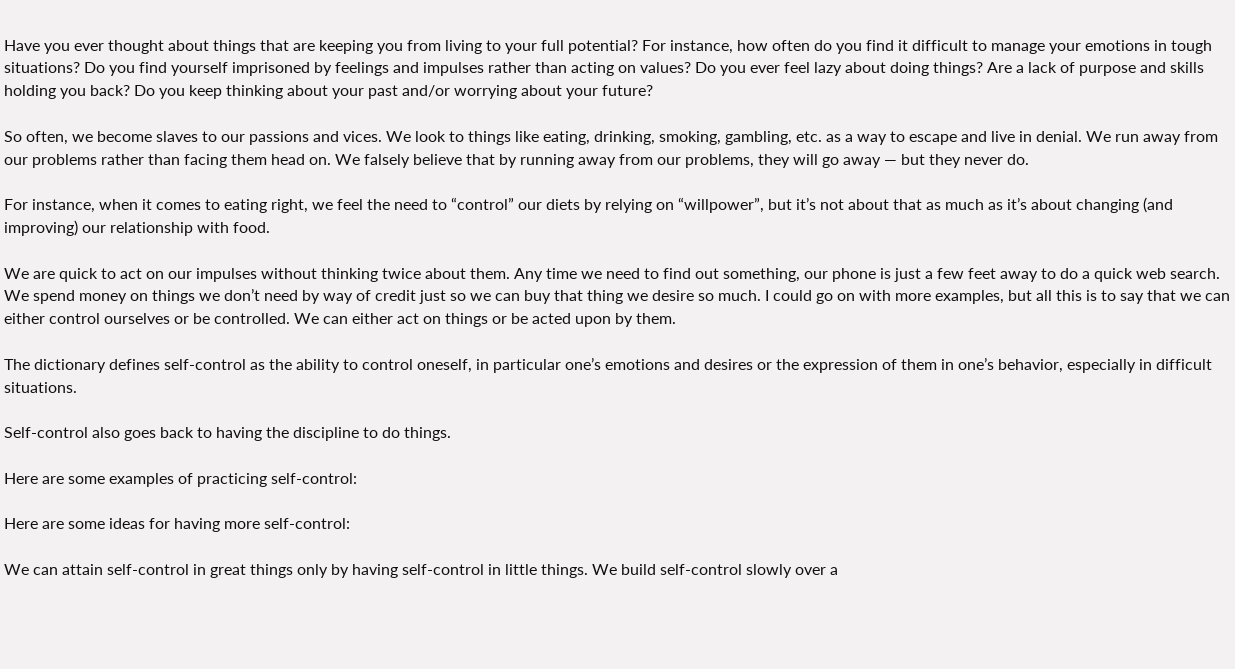Have you ever thought about things that are keeping you from living to your full potential? For instance, how often do you find it difficult to manage your emotions in tough situations? Do you find yourself imprisoned by feelings and impulses rather than acting on values? Do you ever feel lazy about doing things? Are a lack of purpose and skills holding you back? Do you keep thinking about your past and/or worrying about your future?

So often, we become slaves to our passions and vices. We look to things like eating, drinking, smoking, gambling, etc. as a way to escape and live in denial. We run away from our problems rather than facing them head on. We falsely believe that by running away from our problems, they will go away — but they never do.

For instance, when it comes to eating right, we feel the need to “control” our diets by relying on “willpower”, but it’s not about that as much as it’s about changing (and improving) our relationship with food.

We are quick to act on our impulses without thinking twice about them. Any time we need to find out something, our phone is just a few feet away to do a quick web search. We spend money on things we don’t need by way of credit just so we can buy that thing we desire so much. I could go on with more examples, but all this is to say that we can either control ourselves or be controlled. We can either act on things or be acted upon by them.

The dictionary defines self-control as the ability to control oneself, in particular one’s emotions and desires or the expression of them in one’s behavior, especially in difficult situations.

Self-control also goes back to having the discipline to do things.

Here are some examples of practicing self-control:

Here are some ideas for having more self-control:

We can attain self-control in great things only by having self-control in little things. We build self-control slowly over a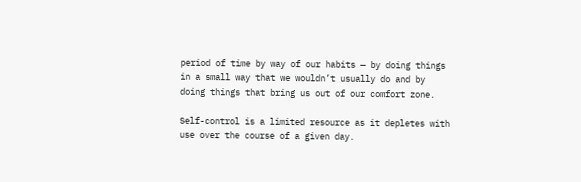period of time by way of our habits — by doing things in a small way that we wouldn’t usually do and by doing things that bring us out of our comfort zone.

Self-control is a limited resource as it depletes with use over the course of a given day.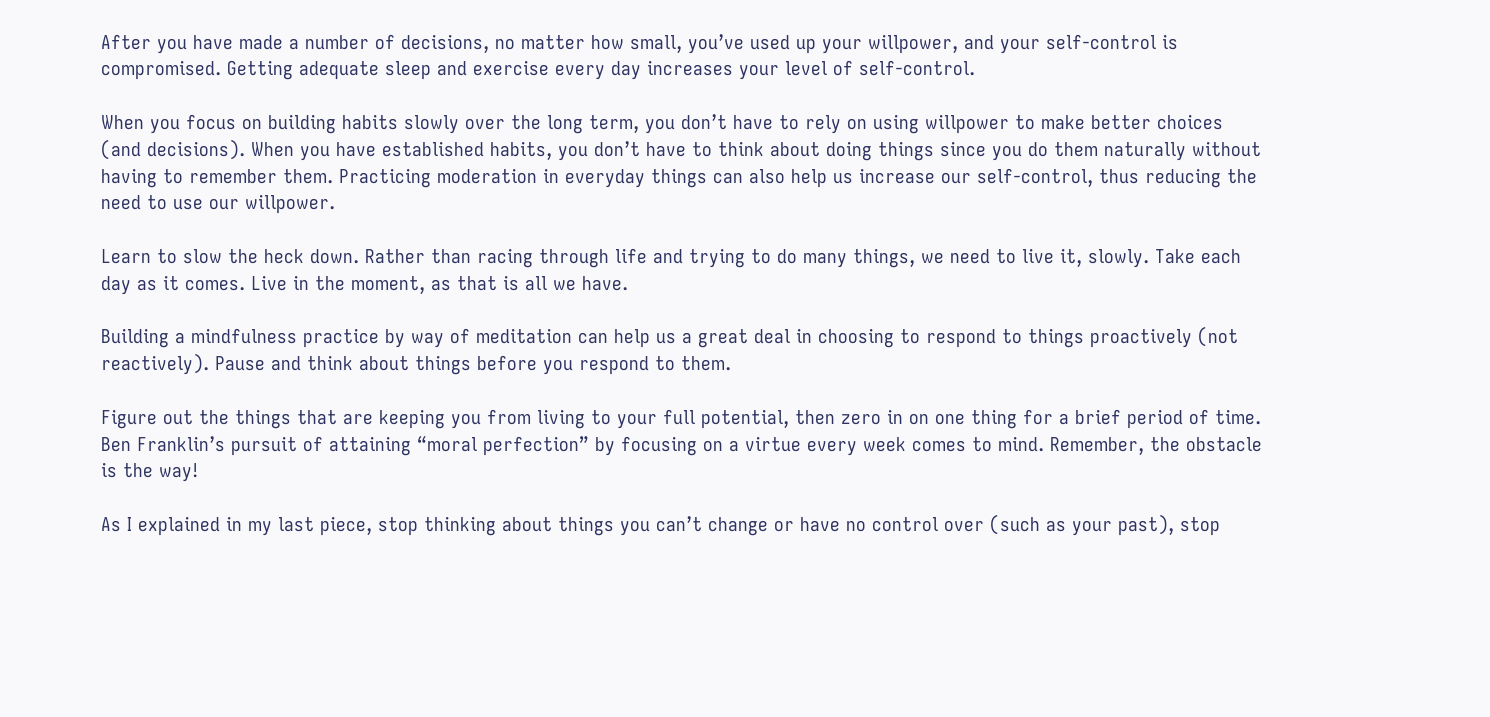After you have made a number of decisions, no matter how small, you’ve used up your willpower, and your self-control is compromised. Getting adequate sleep and exercise every day increases your level of self-control.

When you focus on building habits slowly over the long term, you don’t have to rely on using willpower to make better choices (and decisions). When you have established habits, you don’t have to think about doing things since you do them naturally without having to remember them. Practicing moderation in everyday things can also help us increase our self-control, thus reducing the need to use our willpower.

Learn to slow the heck down. Rather than racing through life and trying to do many things, we need to live it, slowly. Take each day as it comes. Live in the moment, as that is all we have.

Building a mindfulness practice by way of meditation can help us a great deal in choosing to respond to things proactively (not reactively). Pause and think about things before you respond to them.

Figure out the things that are keeping you from living to your full potential, then zero in on one thing for a brief period of time. Ben Franklin’s pursuit of attaining “moral perfection” by focusing on a virtue every week comes to mind. Remember, the obstacle is the way!

As I explained in my last piece, stop thinking about things you can’t change or have no control over (such as your past), stop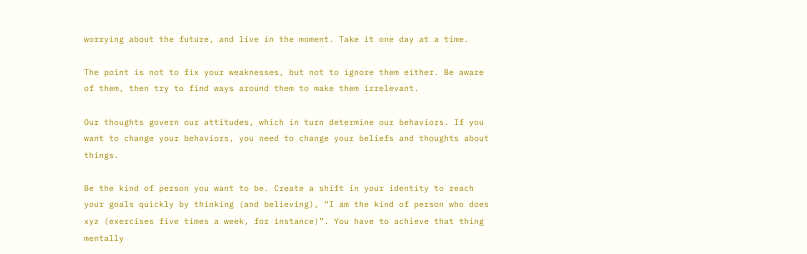worrying about the future, and live in the moment. Take it one day at a time.

The point is not to fix your weaknesses, but not to ignore them either. Be aware of them, then try to find ways around them to make them irrelevant.

Our thoughts govern our attitudes, which in turn determine our behaviors. If you want to change your behaviors, you need to change your beliefs and thoughts about things.

Be the kind of person you want to be. Create a shift in your identity to reach your goals quickly by thinking (and believing), “I am the kind of person who does xyz (exercises five times a week, for instance)”. You have to achieve that thing mentally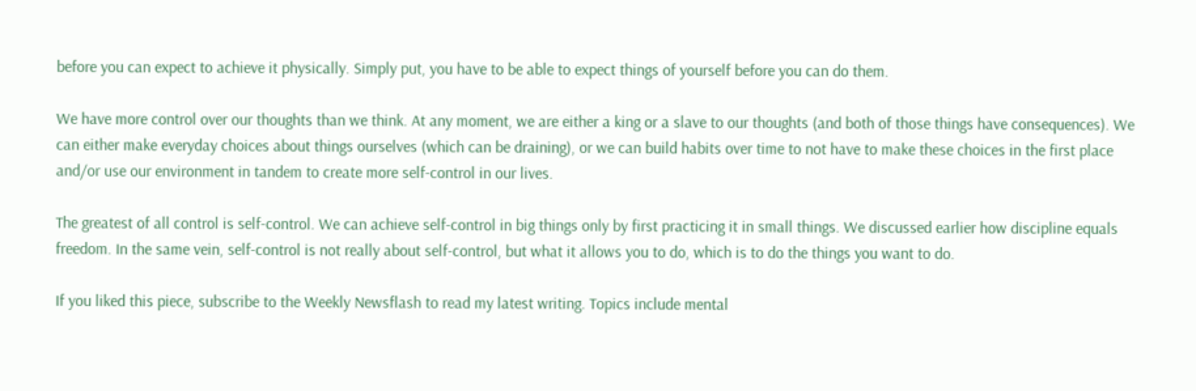before you can expect to achieve it physically. Simply put, you have to be able to expect things of yourself before you can do them.

We have more control over our thoughts than we think. At any moment, we are either a king or a slave to our thoughts (and both of those things have consequences). We can either make everyday choices about things ourselves (which can be draining), or we can build habits over time to not have to make these choices in the first place and/or use our environment in tandem to create more self-control in our lives.

The greatest of all control is self-control. We can achieve self-control in big things only by first practicing it in small things. We discussed earlier how discipline equals freedom. In the same vein, self-control is not really about self-control, but what it allows you to do, which is to do the things you want to do.

If you liked this piece, subscribe to the Weekly Newsflash to read my latest writing. Topics include mental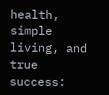health, simple living, and true success: